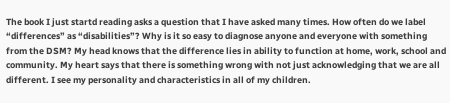The book I just startd reading asks a question that I have asked many times. How often do we label “differences” as “disabilities”? Why is it so easy to diagnose anyone and everyone with something from the DSM? My head knows that the difference lies in ability to function at home, work, school and community. My heart says that there is something wrong with not just acknowledging that we are all different. I see my personality and characteristics in all of my children.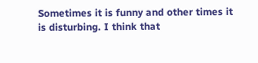Sometimes it is funny and other times it is disturbing. I think that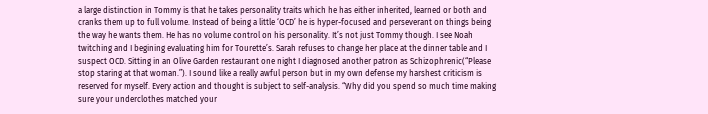a large distinction in Tommy is that he takes personality traits which he has either inherited, learned or both and cranks them up to full volume. Instead of being a little ‘OCD’ he is hyper-focused and perseverant on things being the way he wants them. He has no volume control on his personality. It’s not just Tommy though. I see Noah twitching and I begining evaluating him for Tourette’s. Sarah refuses to change her place at the dinner table and I suspect OCD. Sitting in an Olive Garden restaurant one night I diagnosed another patron as Schizophrenic(“Please stop staring at that woman.”). I sound like a really awful person but in my own defense my harshest criticism is reserved for myself. Every action and thought is subject to self-analysis. “Why did you spend so much time making sure your underclothes matched your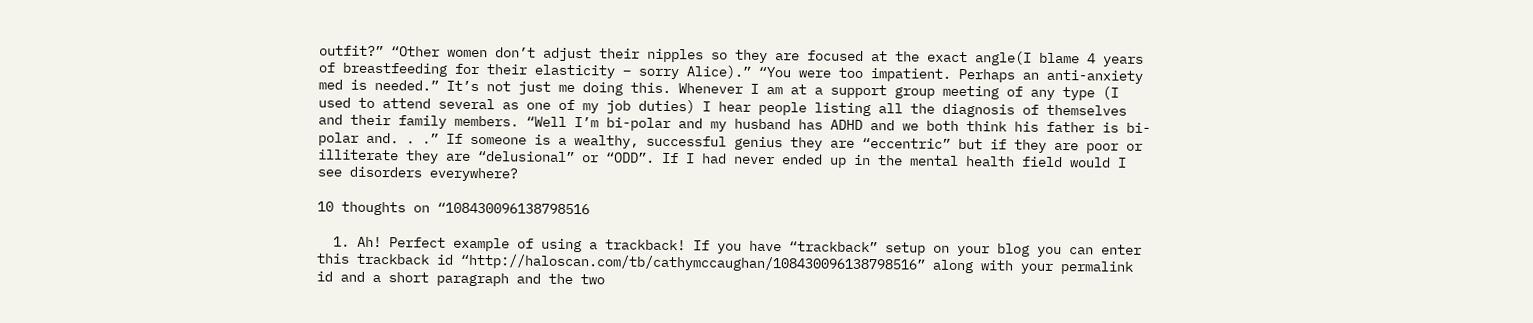outfit?” “Other women don’t adjust their nipples so they are focused at the exact angle(I blame 4 years of breastfeeding for their elasticity – sorry Alice).” “You were too impatient. Perhaps an anti-anxiety med is needed.” It’s not just me doing this. Whenever I am at a support group meeting of any type (I used to attend several as one of my job duties) I hear people listing all the diagnosis of themselves and their family members. “Well I’m bi-polar and my husband has ADHD and we both think his father is bi-polar and. . .” If someone is a wealthy, successful genius they are “eccentric” but if they are poor or illiterate they are “delusional” or “ODD”. If I had never ended up in the mental health field would I see disorders everywhere?

10 thoughts on “108430096138798516

  1. Ah! Perfect example of using a trackback! If you have “trackback” setup on your blog you can enter this trackback id “http://haloscan.com/tb/cathymccaughan/108430096138798516” along with your permalink id and a short paragraph and the two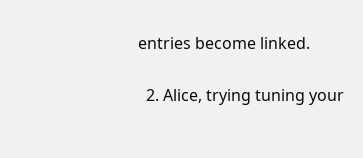entries become linked.

  2. Alice, trying tuning your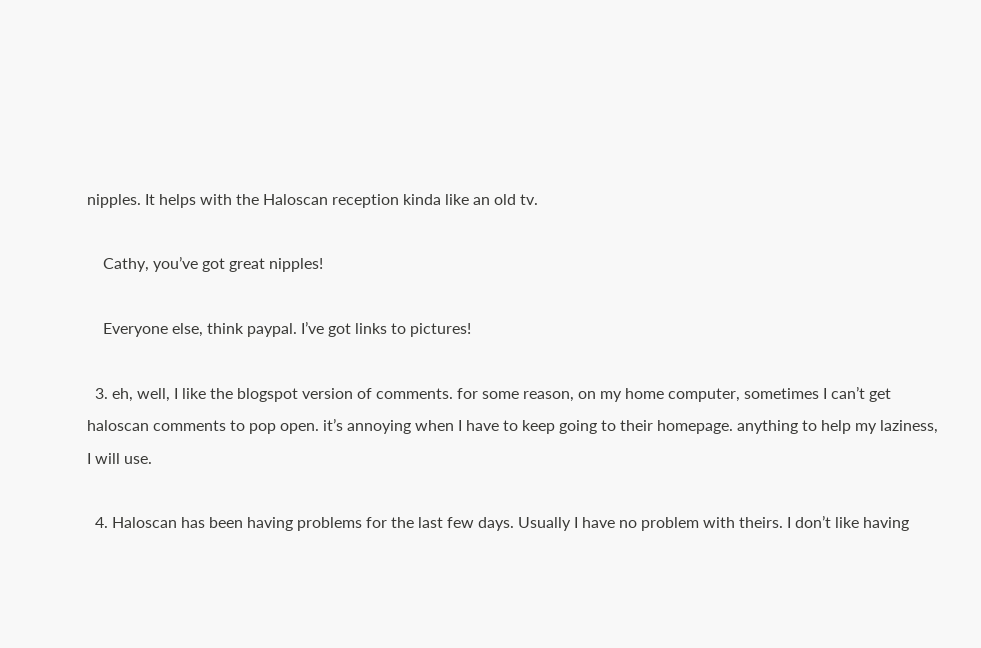nipples. It helps with the Haloscan reception kinda like an old tv.

    Cathy, you’ve got great nipples!

    Everyone else, think paypal. I’ve got links to pictures!

  3. eh, well, I like the blogspot version of comments. for some reason, on my home computer, sometimes I can’t get haloscan comments to pop open. it’s annoying when I have to keep going to their homepage. anything to help my laziness, I will use.

  4. Haloscan has been having problems for the last few days. Usually I have no problem with theirs. I don’t like having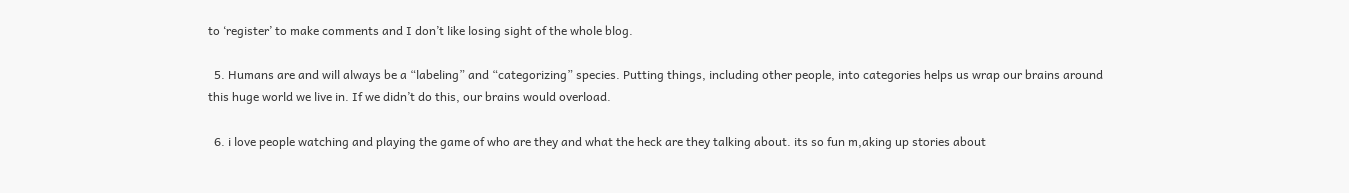to ‘register’ to make comments and I don’t like losing sight of the whole blog.

  5. Humans are and will always be a “labeling” and “categorizing” species. Putting things, including other people, into categories helps us wrap our brains around this huge world we live in. If we didn’t do this, our brains would overload.

  6. i love people watching and playing the game of who are they and what the heck are they talking about. its so fun m,aking up stories about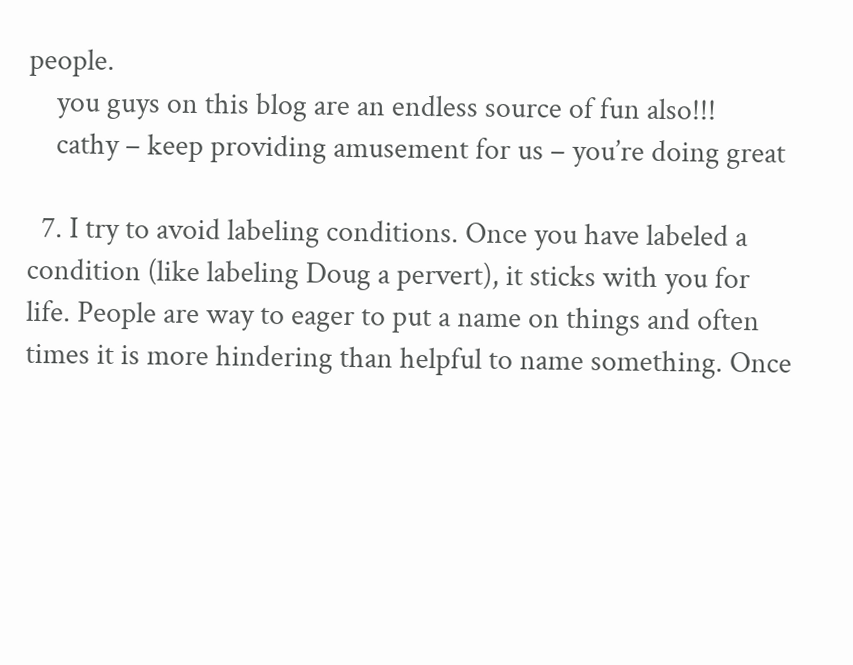people.
    you guys on this blog are an endless source of fun also!!!
    cathy – keep providing amusement for us – you’re doing great

  7. I try to avoid labeling conditions. Once you have labeled a condition (like labeling Doug a pervert), it sticks with you for life. People are way to eager to put a name on things and often times it is more hindering than helpful to name something. Once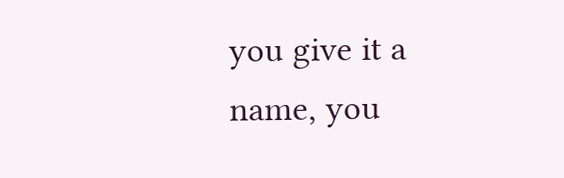you give it a name, you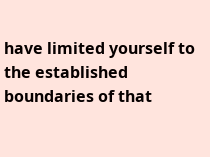have limited yourself to the established boundaries of that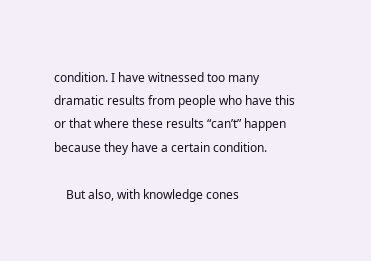condition. I have witnessed too many dramatic results from people who have this or that where these results “can’t” happen because they have a certain condition.

    But also, with knowledge cones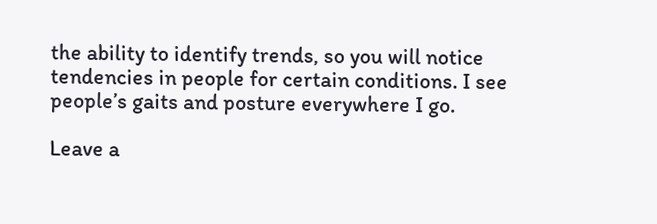the ability to identify trends, so you will notice tendencies in people for certain conditions. I see people’s gaits and posture everywhere I go.

Leave a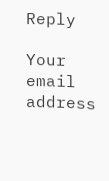Reply

Your email address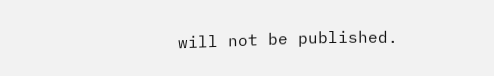will not be published.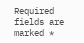Required fields are marked *